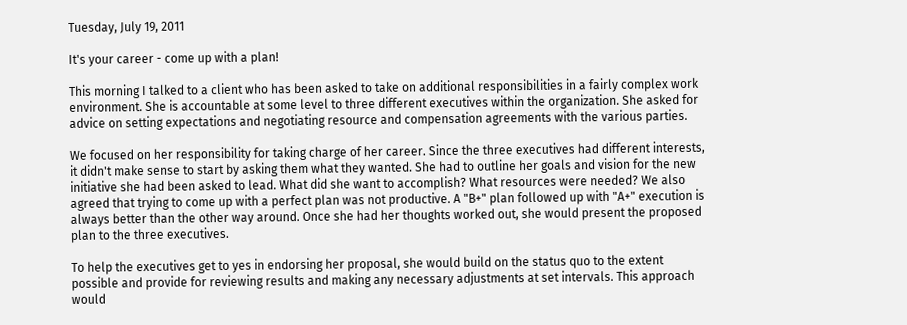Tuesday, July 19, 2011

It's your career - come up with a plan!

This morning I talked to a client who has been asked to take on additional responsibilities in a fairly complex work environment. She is accountable at some level to three different executives within the organization. She asked for advice on setting expectations and negotiating resource and compensation agreements with the various parties.

We focused on her responsibility for taking charge of her career. Since the three executives had different interests, it didn't make sense to start by asking them what they wanted. She had to outline her goals and vision for the new initiative she had been asked to lead. What did she want to accomplish? What resources were needed? We also agreed that trying to come up with a perfect plan was not productive. A "B+" plan followed up with "A+" execution is always better than the other way around. Once she had her thoughts worked out, she would present the proposed plan to the three executives.

To help the executives get to yes in endorsing her proposal, she would build on the status quo to the extent possible and provide for reviewing results and making any necessary adjustments at set intervals. This approach would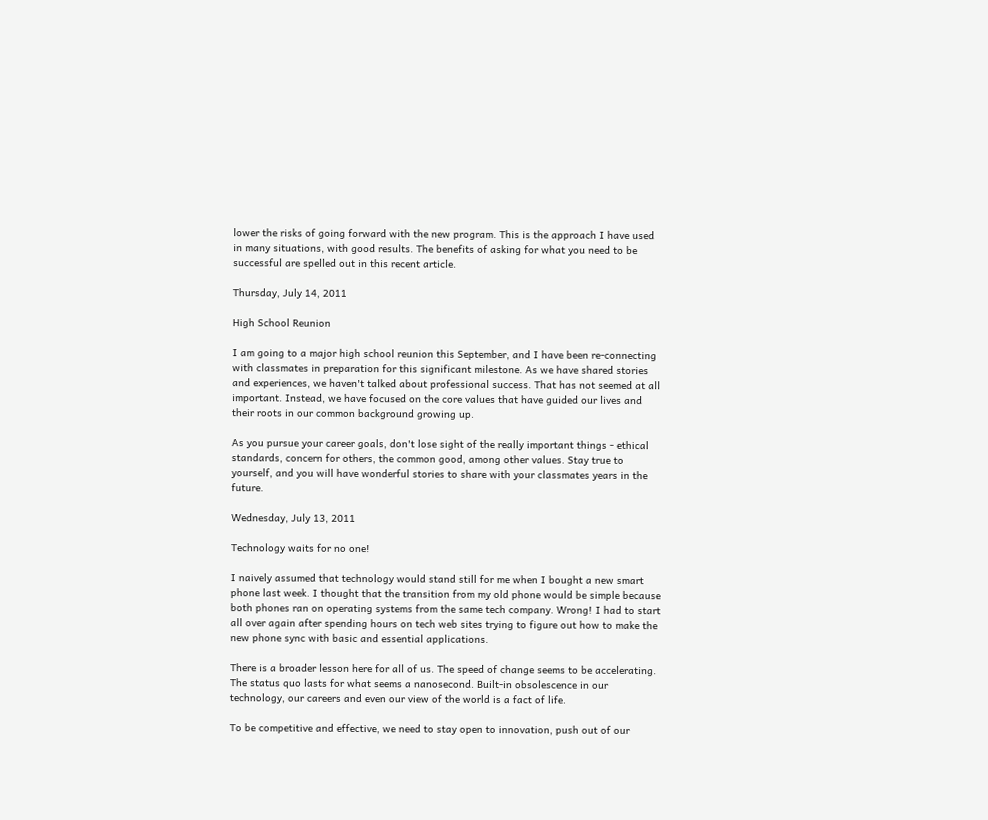lower the risks of going forward with the new program. This is the approach I have used in many situations, with good results. The benefits of asking for what you need to be successful are spelled out in this recent article.

Thursday, July 14, 2011

High School Reunion

I am going to a major high school reunion this September, and I have been re-connecting with classmates in preparation for this significant milestone. As we have shared stories and experiences, we haven't talked about professional success. That has not seemed at all important. Instead, we have focused on the core values that have guided our lives and their roots in our common background growing up.

As you pursue your career goals, don't lose sight of the really important things - ethical standards, concern for others, the common good, among other values. Stay true to yourself, and you will have wonderful stories to share with your classmates years in the future.

Wednesday, July 13, 2011

Technology waits for no one!

I naively assumed that technology would stand still for me when I bought a new smart phone last week. I thought that the transition from my old phone would be simple because both phones ran on operating systems from the same tech company. Wrong! I had to start all over again after spending hours on tech web sites trying to figure out how to make the new phone sync with basic and essential applications.

There is a broader lesson here for all of us. The speed of change seems to be accelerating. The status quo lasts for what seems a nanosecond. Built-in obsolescence in our technology, our careers and even our view of the world is a fact of life.

To be competitive and effective, we need to stay open to innovation, push out of our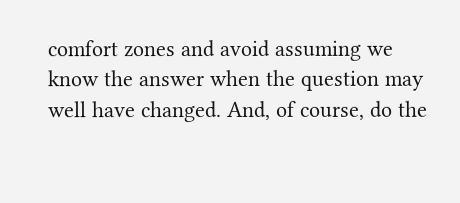comfort zones and avoid assuming we know the answer when the question may well have changed. And, of course, do the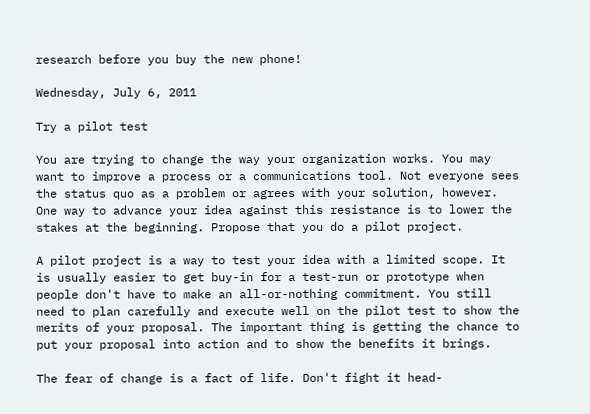research before you buy the new phone!

Wednesday, July 6, 2011

Try a pilot test

You are trying to change the way your organization works. You may want to improve a process or a communications tool. Not everyone sees the status quo as a problem or agrees with your solution, however. One way to advance your idea against this resistance is to lower the stakes at the beginning. Propose that you do a pilot project.

A pilot project is a way to test your idea with a limited scope. It is usually easier to get buy-in for a test-run or prototype when people don't have to make an all-or-nothing commitment. You still need to plan carefully and execute well on the pilot test to show the merits of your proposal. The important thing is getting the chance to put your proposal into action and to show the benefits it brings.

The fear of change is a fact of life. Don't fight it head-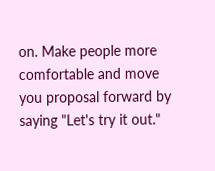on. Make people more comfortable and move you proposal forward by saying "Let's try it out."